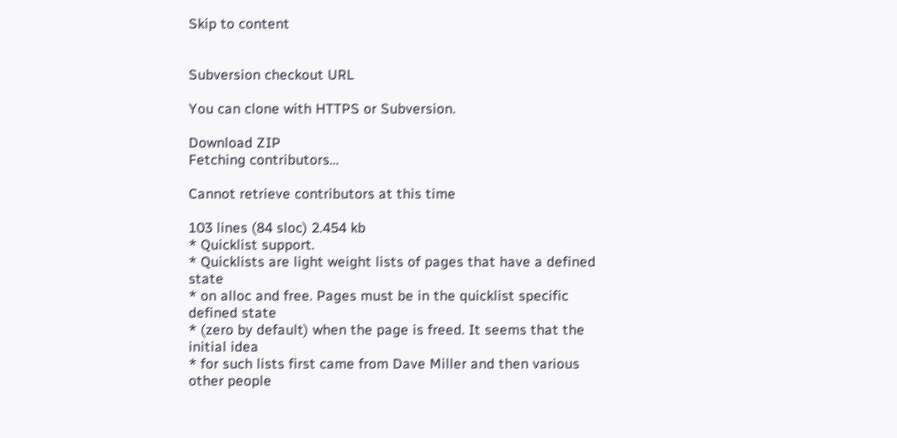Skip to content


Subversion checkout URL

You can clone with HTTPS or Subversion.

Download ZIP
Fetching contributors…

Cannot retrieve contributors at this time

103 lines (84 sloc) 2.454 kb
* Quicklist support.
* Quicklists are light weight lists of pages that have a defined state
* on alloc and free. Pages must be in the quicklist specific defined state
* (zero by default) when the page is freed. It seems that the initial idea
* for such lists first came from Dave Miller and then various other people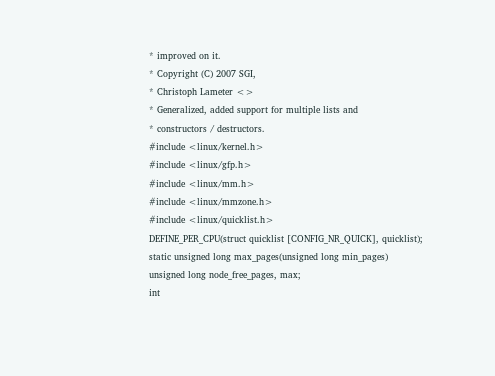* improved on it.
* Copyright (C) 2007 SGI,
* Christoph Lameter <>
* Generalized, added support for multiple lists and
* constructors / destructors.
#include <linux/kernel.h>
#include <linux/gfp.h>
#include <linux/mm.h>
#include <linux/mmzone.h>
#include <linux/quicklist.h>
DEFINE_PER_CPU(struct quicklist [CONFIG_NR_QUICK], quicklist);
static unsigned long max_pages(unsigned long min_pages)
unsigned long node_free_pages, max;
int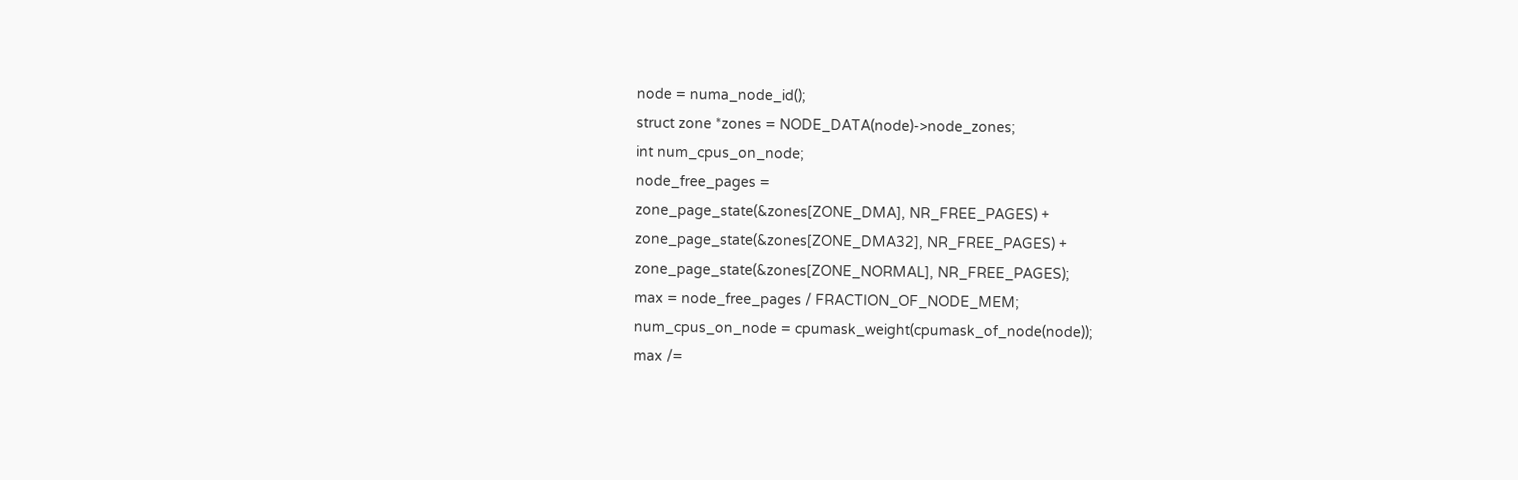node = numa_node_id();
struct zone *zones = NODE_DATA(node)->node_zones;
int num_cpus_on_node;
node_free_pages =
zone_page_state(&zones[ZONE_DMA], NR_FREE_PAGES) +
zone_page_state(&zones[ZONE_DMA32], NR_FREE_PAGES) +
zone_page_state(&zones[ZONE_NORMAL], NR_FREE_PAGES);
max = node_free_pages / FRACTION_OF_NODE_MEM;
num_cpus_on_node = cpumask_weight(cpumask_of_node(node));
max /=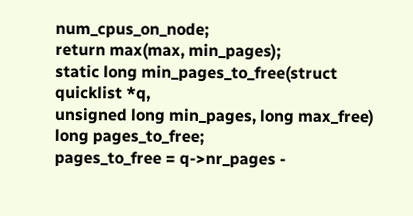num_cpus_on_node;
return max(max, min_pages);
static long min_pages_to_free(struct quicklist *q,
unsigned long min_pages, long max_free)
long pages_to_free;
pages_to_free = q->nr_pages -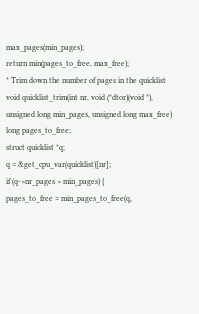max_pages(min_pages);
return min(pages_to_free, max_free);
* Trim down the number of pages in the quicklist
void quicklist_trim(int nr, void (*dtor)(void *),
unsigned long min_pages, unsigned long max_free)
long pages_to_free;
struct quicklist *q;
q = &get_cpu_var(quicklist)[nr];
if (q->nr_pages > min_pages) {
pages_to_free = min_pages_to_free(q,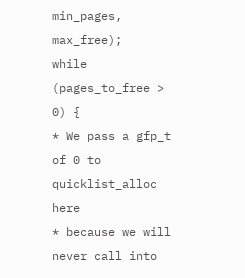min_pages, max_free);
while (pages_to_free > 0) {
* We pass a gfp_t of 0 to quicklist_alloc here
* because we will never call into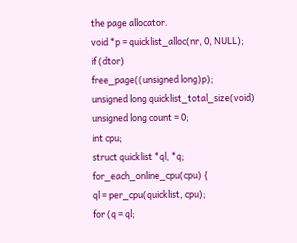the page allocator.
void *p = quicklist_alloc(nr, 0, NULL);
if (dtor)
free_page((unsigned long)p);
unsigned long quicklist_total_size(void)
unsigned long count = 0;
int cpu;
struct quicklist *ql, *q;
for_each_online_cpu(cpu) {
ql = per_cpu(quicklist, cpu);
for (q = ql;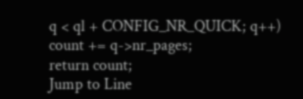q < ql + CONFIG_NR_QUICK; q++)
count += q->nr_pages;
return count;
Jump to Line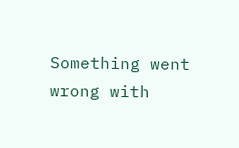Something went wrong with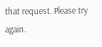that request. Please try again.